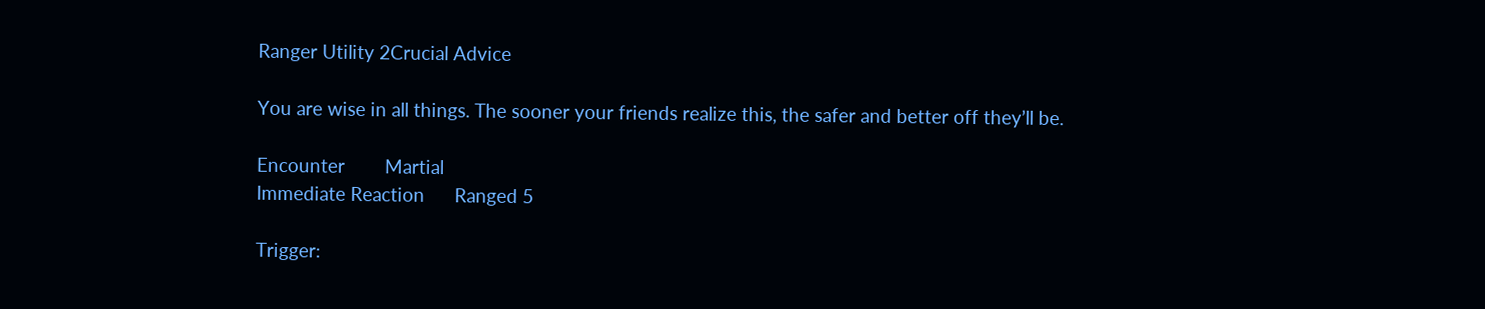Ranger Utility 2Crucial Advice

You are wise in all things. The sooner your friends realize this, the safer and better off they’ll be.

Encounter        Martial
Immediate Reaction      Ranged 5

Trigger: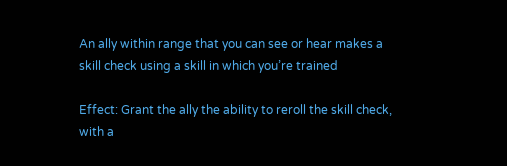An ally within range that you can see or hear makes a skill check using a skill in which you’re trained

Effect: Grant the ally the ability to reroll the skill check, with a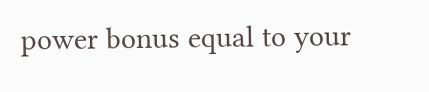power bonus equal to your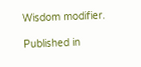Wisdom modifier.

Published in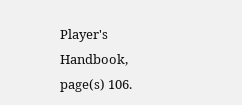Player's Handbook, page(s) 106.